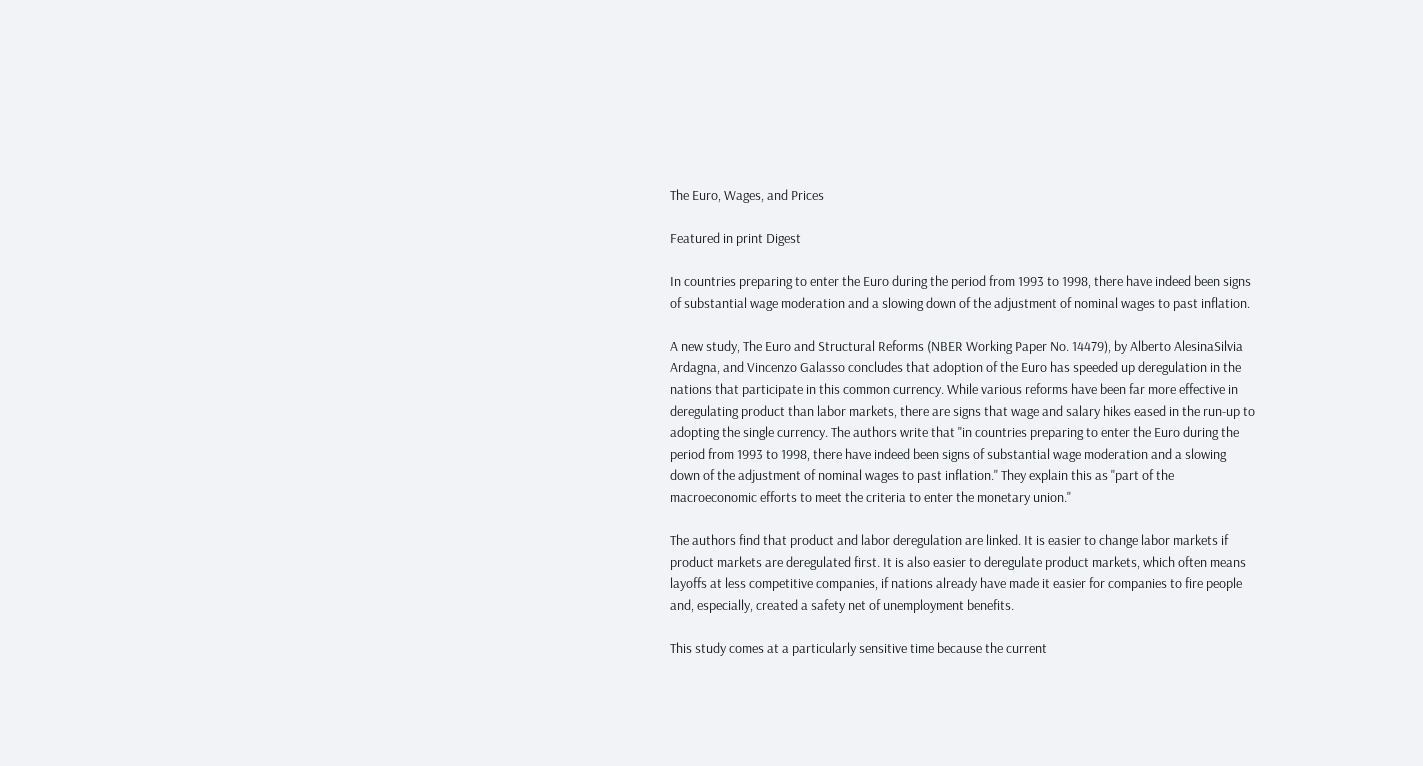The Euro, Wages, and Prices

Featured in print Digest

In countries preparing to enter the Euro during the period from 1993 to 1998, there have indeed been signs of substantial wage moderation and a slowing down of the adjustment of nominal wages to past inflation.

A new study, The Euro and Structural Reforms (NBER Working Paper No. 14479), by Alberto AlesinaSilvia Ardagna, and Vincenzo Galasso concludes that adoption of the Euro has speeded up deregulation in the nations that participate in this common currency. While various reforms have been far more effective in deregulating product than labor markets, there are signs that wage and salary hikes eased in the run-up to adopting the single currency. The authors write that "in countries preparing to enter the Euro during the period from 1993 to 1998, there have indeed been signs of substantial wage moderation and a slowing down of the adjustment of nominal wages to past inflation." They explain this as "part of the macroeconomic efforts to meet the criteria to enter the monetary union."

The authors find that product and labor deregulation are linked. It is easier to change labor markets if product markets are deregulated first. It is also easier to deregulate product markets, which often means layoffs at less competitive companies, if nations already have made it easier for companies to fire people and, especially, created a safety net of unemployment benefits.

This study comes at a particularly sensitive time because the current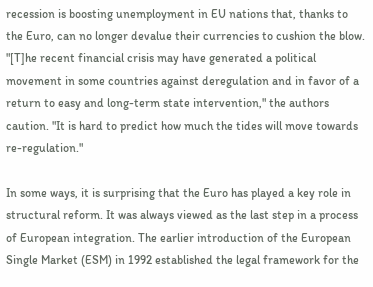recession is boosting unemployment in EU nations that, thanks to the Euro, can no longer devalue their currencies to cushion the blow. "[T]he recent financial crisis may have generated a political movement in some countries against deregulation and in favor of a return to easy and long-term state intervention," the authors caution. "It is hard to predict how much the tides will move towards re-regulation."

In some ways, it is surprising that the Euro has played a key role in structural reform. It was always viewed as the last step in a process of European integration. The earlier introduction of the European Single Market (ESM) in 1992 established the legal framework for the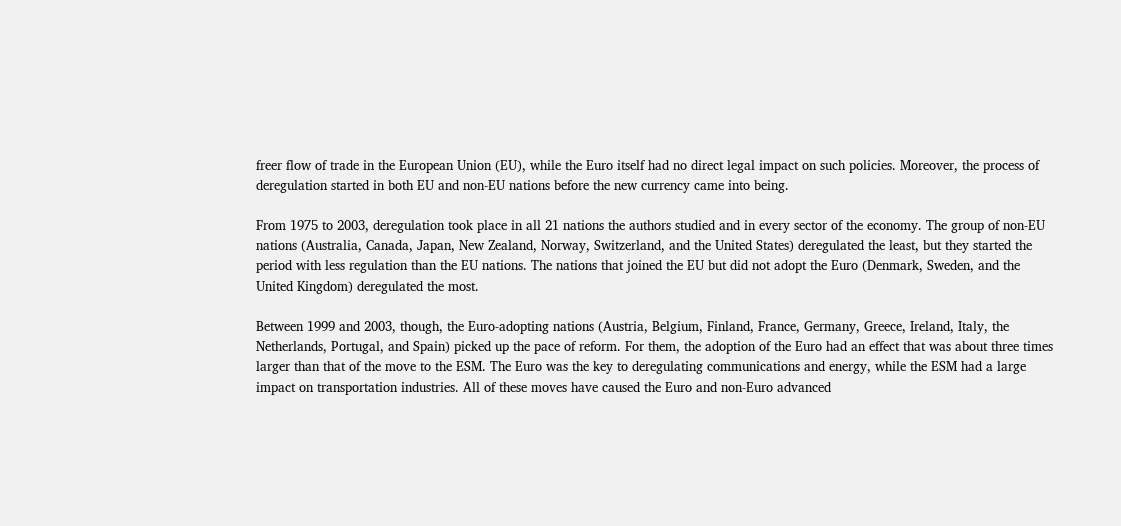freer flow of trade in the European Union (EU), while the Euro itself had no direct legal impact on such policies. Moreover, the process of deregulation started in both EU and non-EU nations before the new currency came into being.

From 1975 to 2003, deregulation took place in all 21 nations the authors studied and in every sector of the economy. The group of non-EU nations (Australia, Canada, Japan, New Zealand, Norway, Switzerland, and the United States) deregulated the least, but they started the period with less regulation than the EU nations. The nations that joined the EU but did not adopt the Euro (Denmark, Sweden, and the United Kingdom) deregulated the most.

Between 1999 and 2003, though, the Euro-adopting nations (Austria, Belgium, Finland, France, Germany, Greece, Ireland, Italy, the Netherlands, Portugal, and Spain) picked up the pace of reform. For them, the adoption of the Euro had an effect that was about three times larger than that of the move to the ESM. The Euro was the key to deregulating communications and energy, while the ESM had a large impact on transportation industries. All of these moves have caused the Euro and non-Euro advanced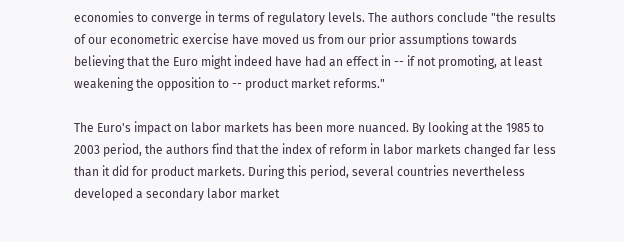economies to converge in terms of regulatory levels. The authors conclude "the results of our econometric exercise have moved us from our prior assumptions towards believing that the Euro might indeed have had an effect in -- if not promoting, at least weakening the opposition to -- product market reforms."

The Euro's impact on labor markets has been more nuanced. By looking at the 1985 to 2003 period, the authors find that the index of reform in labor markets changed far less than it did for product markets. During this period, several countries nevertheless developed a secondary labor market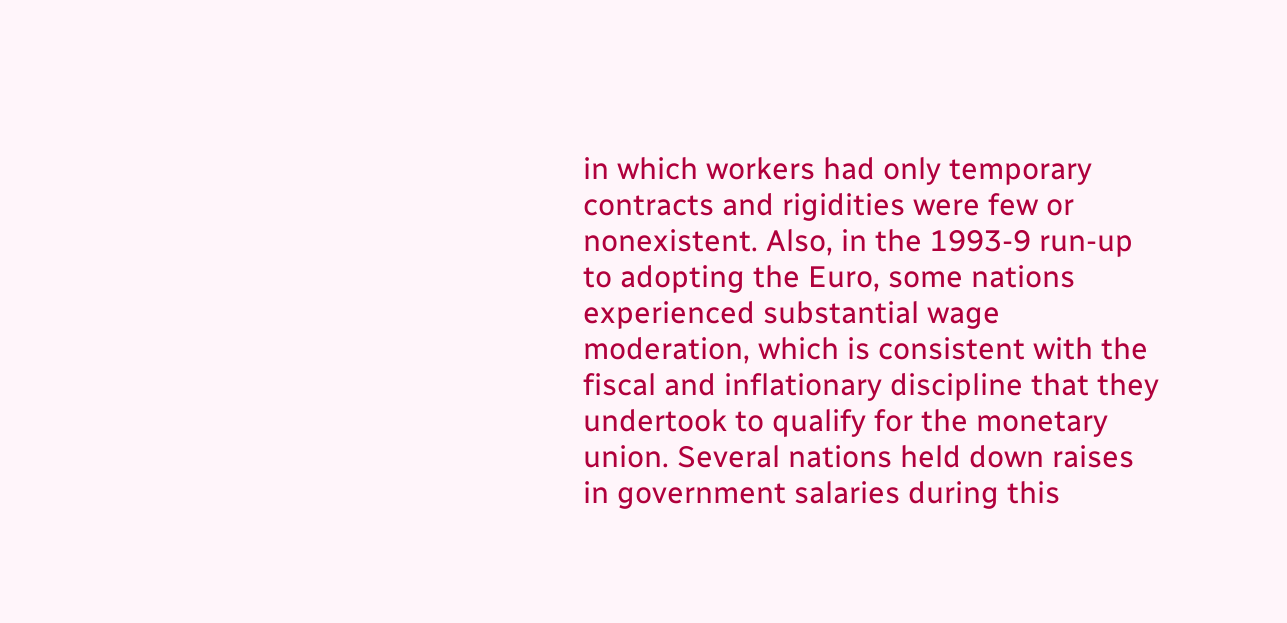in which workers had only temporary contracts and rigidities were few or nonexistent. Also, in the 1993-9 run-up to adopting the Euro, some nations experienced substantial wage moderation, which is consistent with the fiscal and inflationary discipline that they undertook to qualify for the monetary union. Several nations held down raises in government salaries during this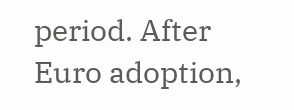period. After Euro adoption,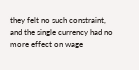they felt no such constraint, and the single currency had no more effect on wage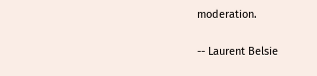moderation.

-- Laurent Belsie